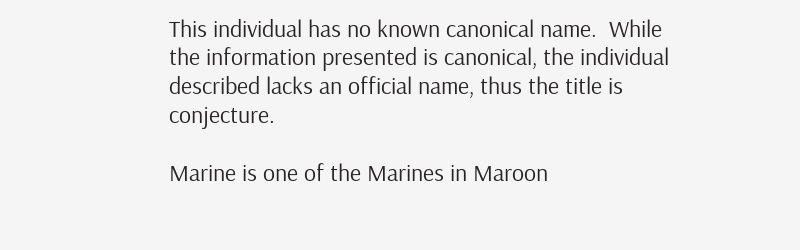This individual has no known canonical name.  While the information presented is canonical, the individual described lacks an official name, thus the title is conjecture.

Marine is one of the Marines in Maroon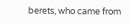berets, who came from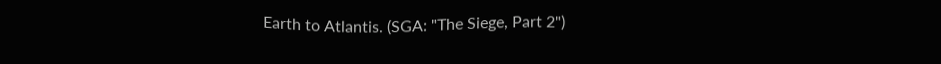Earth to Atlantis. (SGA: "The Siege, Part 2")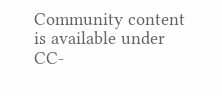Community content is available under CC-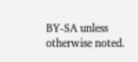BY-SA unless otherwise noted.